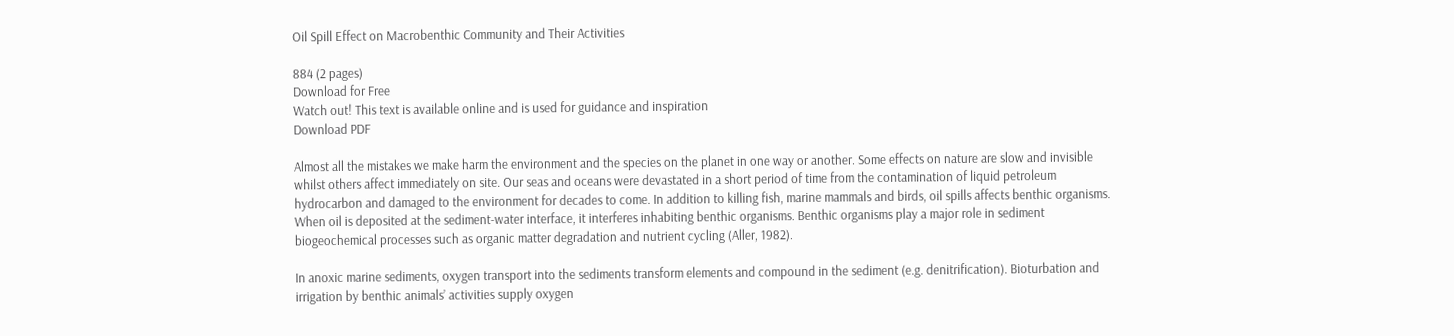Oil Spill Effect on Macrobenthic Community and Their Activities

884 (2 pages)
Download for Free
Watch out! This text is available online and is used for guidance and inspiration
Download PDF

Almost all the mistakes we make harm the environment and the species on the planet in one way or another. Some effects on nature are slow and invisible whilst others affect immediately on site. Our seas and oceans were devastated in a short period of time from the contamination of liquid petroleum hydrocarbon and damaged to the environment for decades to come. In addition to killing fish, marine mammals and birds, oil spills affects benthic organisms. When oil is deposited at the sediment-water interface, it interferes inhabiting benthic organisms. Benthic organisms play a major role in sediment biogeochemical processes such as organic matter degradation and nutrient cycling (Aller, 1982).

In anoxic marine sediments, oxygen transport into the sediments transform elements and compound in the sediment (e.g. denitrification). Bioturbation and irrigation by benthic animals’ activities supply oxygen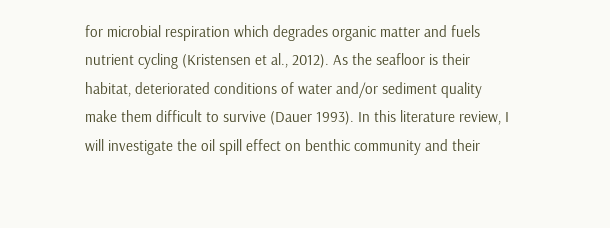for microbial respiration which degrades organic matter and fuels nutrient cycling (Kristensen et al., 2012). As the seafloor is their habitat, deteriorated conditions of water and/or sediment quality make them difficult to survive (Dauer 1993). In this literature review, I will investigate the oil spill effect on benthic community and their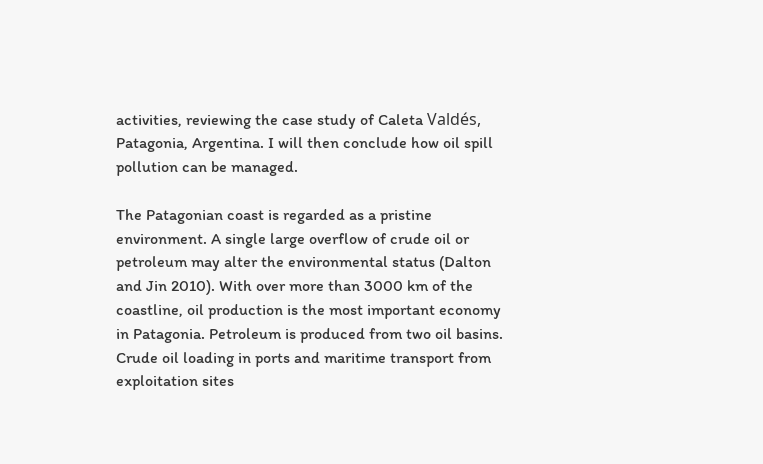activities, reviewing the case study of Caleta Valdés, Patagonia, Argentina. I will then conclude how oil spill pollution can be managed.

The Patagonian coast is regarded as a pristine environment. A single large overflow of crude oil or petroleum may alter the environmental status (Dalton and Jin 2010). With over more than 3000 km of the coastline, oil production is the most important economy in Patagonia. Petroleum is produced from two oil basins. Crude oil loading in ports and maritime transport from exploitation sites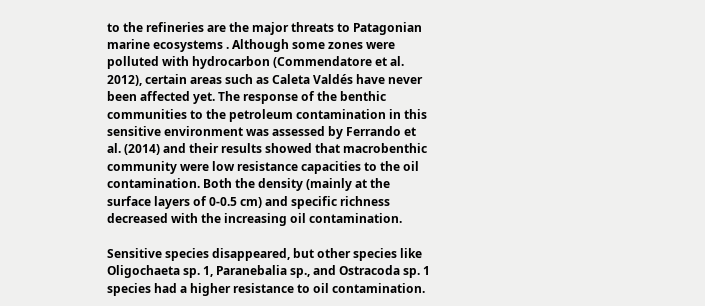to the refineries are the major threats to Patagonian marine ecosystems . Although some zones were polluted with hydrocarbon (Commendatore et al. 2012), certain areas such as Caleta Valdés have never been affected yet. The response of the benthic communities to the petroleum contamination in this sensitive environment was assessed by Ferrando et al. (2014) and their results showed that macrobenthic community were low resistance capacities to the oil contamination. Both the density (mainly at the surface layers of 0-0.5 cm) and specific richness decreased with the increasing oil contamination.

Sensitive species disappeared, but other species like Oligochaeta sp. 1, Paranebalia sp., and Ostracoda sp. 1 species had a higher resistance to oil contamination.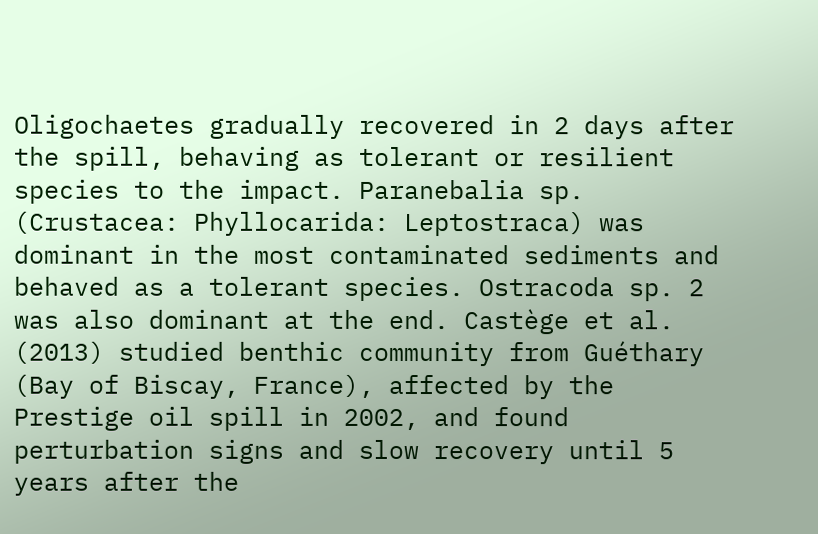Oligochaetes gradually recovered in 2 days after the spill, behaving as tolerant or resilient species to the impact. Paranebalia sp. (Crustacea: Phyllocarida: Leptostraca) was dominant in the most contaminated sediments and behaved as a tolerant species. Ostracoda sp. 2 was also dominant at the end. Castège et al. (2013) studied benthic community from Guéthary (Bay of Biscay, France), affected by the Prestige oil spill in 2002, and found perturbation signs and slow recovery until 5 years after the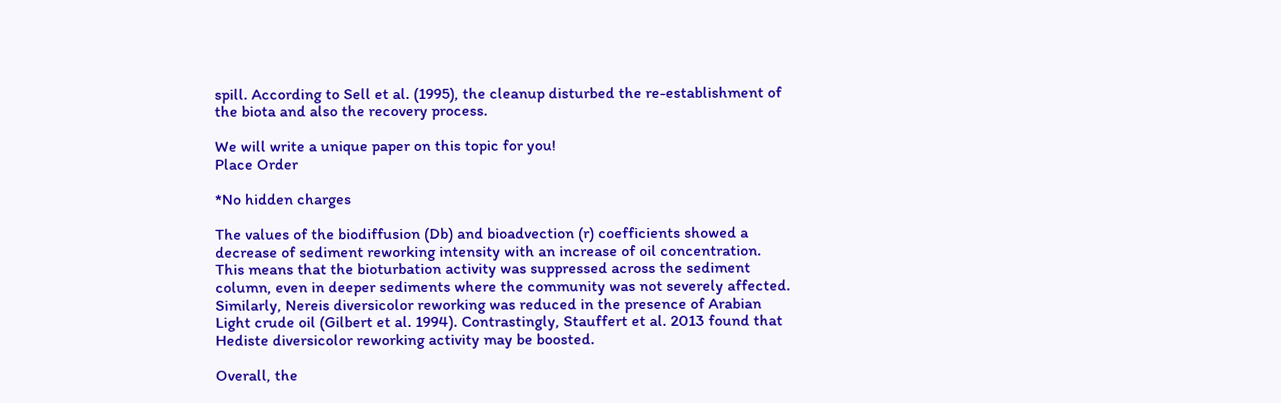spill. According to Sell et al. (1995), the cleanup disturbed the re-establishment of the biota and also the recovery process.

We will write a unique paper on this topic for you!
Place Order

*No hidden charges

The values of the biodiffusion (Db) and bioadvection (r) coefficients showed a decrease of sediment reworking intensity with an increase of oil concentration. This means that the bioturbation activity was suppressed across the sediment column, even in deeper sediments where the community was not severely affected. Similarly, Nereis diversicolor reworking was reduced in the presence of Arabian Light crude oil (Gilbert et al. 1994). Contrastingly, Stauffert et al. 2013 found that Hediste diversicolor reworking activity may be boosted.

Overall, the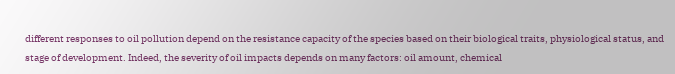different responses to oil pollution depend on the resistance capacity of the species based on their biological traits, physiological status, and stage of development. Indeed, the severity of oil impacts depends on many factors: oil amount, chemical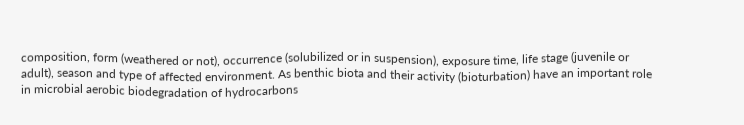composition, form (weathered or not), occurrence (solubilized or in suspension), exposure time, life stage (juvenile or adult), season and type of affected environment. As benthic biota and their activity (bioturbation) have an important role in microbial aerobic biodegradation of hydrocarbons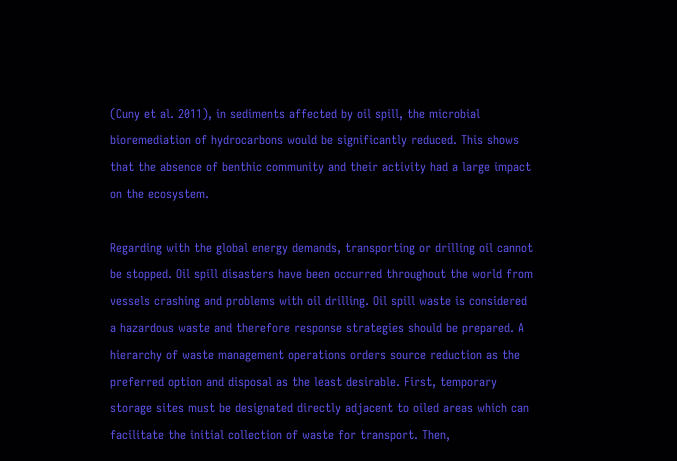(Cuny et al. 2011), in sediments affected by oil spill, the microbial bioremediation of hydrocarbons would be significantly reduced. This shows that the absence of benthic community and their activity had a large impact on the ecosystem.

Regarding with the global energy demands, transporting or drilling oil cannot be stopped. Oil spill disasters have been occurred throughout the world from vessels crashing and problems with oil drilling. Oil spill waste is considered a hazardous waste and therefore response strategies should be prepared. A hierarchy of waste management operations orders source reduction as the preferred option and disposal as the least desirable. First, temporary storage sites must be designated directly adjacent to oiled areas which can facilitate the initial collection of waste for transport. Then,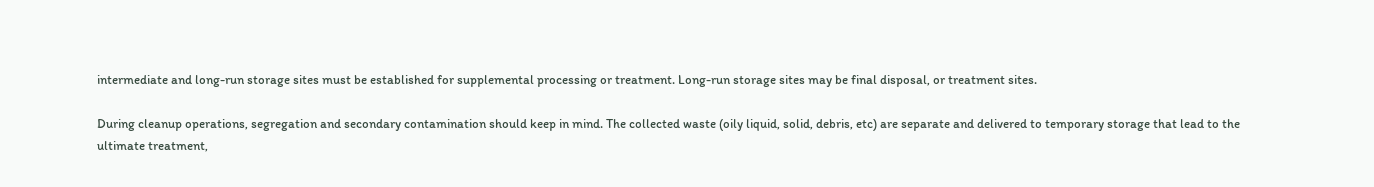intermediate and long-run storage sites must be established for supplemental processing or treatment. Long-run storage sites may be final disposal, or treatment sites.

During cleanup operations, segregation and secondary contamination should keep in mind. The collected waste (oily liquid, solid, debris, etc) are separate and delivered to temporary storage that lead to the ultimate treatment,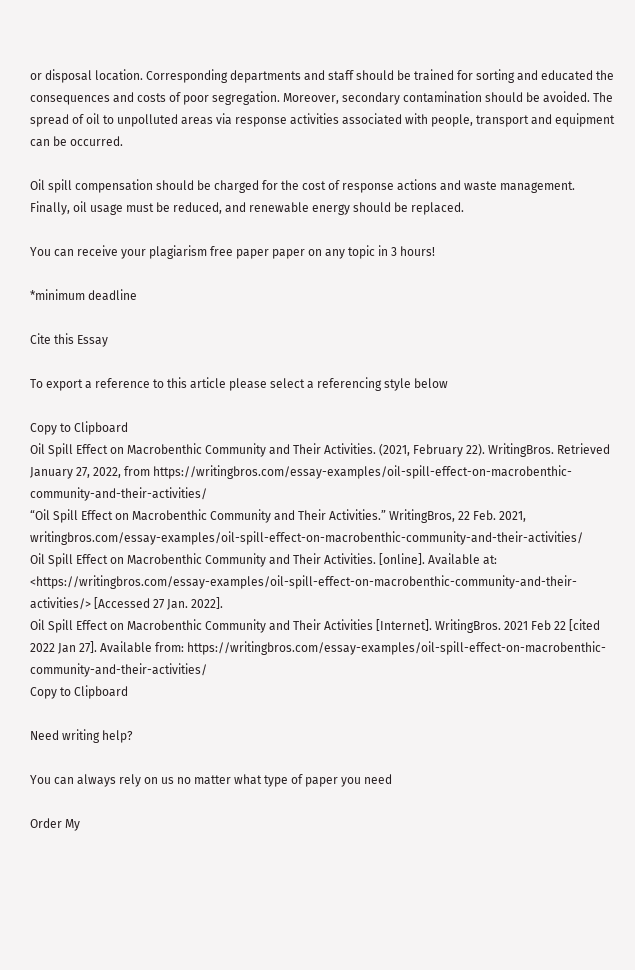or disposal location. Corresponding departments and staff should be trained for sorting and educated the consequences and costs of poor segregation. Moreover, secondary contamination should be avoided. The spread of oil to unpolluted areas via response activities associated with people, transport and equipment can be occurred.

Oil spill compensation should be charged for the cost of response actions and waste management. Finally, oil usage must be reduced, and renewable energy should be replaced.

You can receive your plagiarism free paper paper on any topic in 3 hours!

*minimum deadline

Cite this Essay

To export a reference to this article please select a referencing style below

Copy to Clipboard
Oil Spill Effect on Macrobenthic Community and Their Activities. (2021, February 22). WritingBros. Retrieved January 27, 2022, from https://writingbros.com/essay-examples/oil-spill-effect-on-macrobenthic-community-and-their-activities/
“Oil Spill Effect on Macrobenthic Community and Their Activities.” WritingBros, 22 Feb. 2021, writingbros.com/essay-examples/oil-spill-effect-on-macrobenthic-community-and-their-activities/
Oil Spill Effect on Macrobenthic Community and Their Activities. [online]. Available at: <https://writingbros.com/essay-examples/oil-spill-effect-on-macrobenthic-community-and-their-activities/> [Accessed 27 Jan. 2022].
Oil Spill Effect on Macrobenthic Community and Their Activities [Internet]. WritingBros. 2021 Feb 22 [cited 2022 Jan 27]. Available from: https://writingbros.com/essay-examples/oil-spill-effect-on-macrobenthic-community-and-their-activities/
Copy to Clipboard

Need writing help?

You can always rely on us no matter what type of paper you need

Order My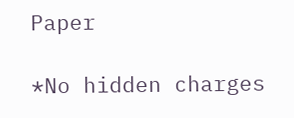Paper

*No hidden charges